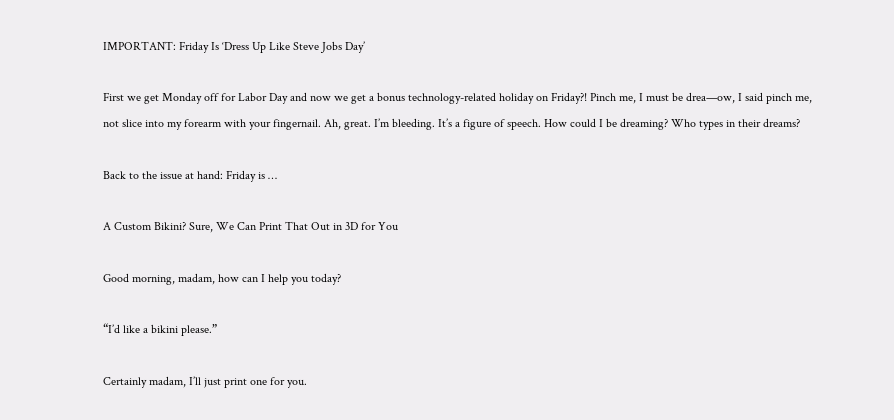IMPORTANT: Friday Is ‘Dress Up Like Steve Jobs Day’

First we get Monday off for Labor Day and now we get a bonus technology-related holiday on Friday?! Pinch me, I must be drea—ow, I said pinch me, not slice into my forearm with your fingernail. Ah, great. I’m bleeding. It’s a figure of speech. How could I be dreaming? Who types in their dreams?

Back to the issue at hand: Friday is …

A Custom Bikini? Sure, We Can Print That Out in 3D for You

Good morning, madam, how can I help you today?

“I’d like a bikini please.”

Certainly madam, I’ll just print one for you.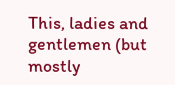This, ladies and gentlemen (but mostly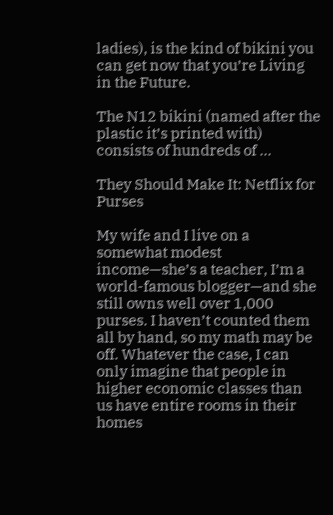ladies), is the kind of bikini you can get now that you’re Living in the Future.

The N12 bikini (named after the plastic it’s printed with) consists of hundreds of …

They Should Make It: Netflix for Purses

My wife and I live on a somewhat modest income—she’s a teacher, I’m a world-famous blogger—and she still owns well over 1,000 purses. I haven’t counted them all by hand, so my math may be off. Whatever the case, I can only imagine that people in higher economic classes than us have entire rooms in their homes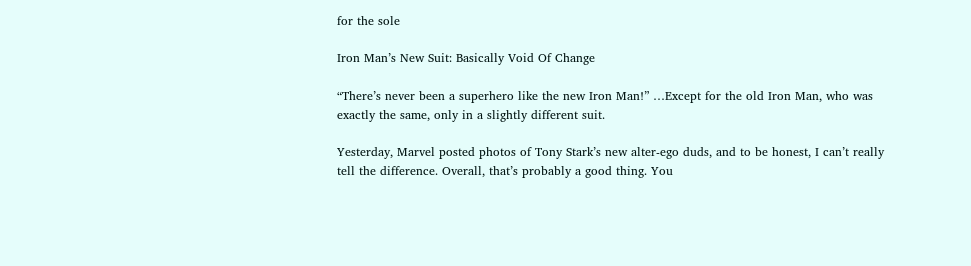for the sole

Iron Man’s New Suit: Basically Void Of Change

“There’s never been a superhero like the new Iron Man!” …Except for the old Iron Man, who was exactly the same, only in a slightly different suit.

Yesterday, Marvel posted photos of Tony Stark’s new alter-ego duds, and to be honest, I can’t really tell the difference. Overall, that’s probably a good thing. You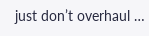just don’t overhaul …